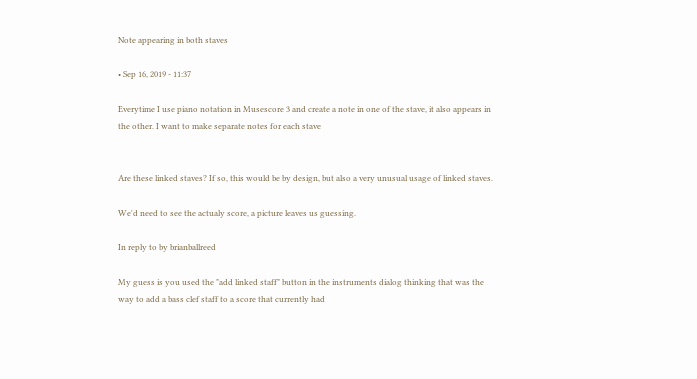Note appearing in both staves

• Sep 16, 2019 - 11:37

Everytime I use piano notation in Musescore 3 and create a note in one of the stave, it also appears in the other. I want to make separate notes for each stave


Are these linked staves? If so, this would be by design, but also a very unusual usage of linked staves.

We'd need to see the actualy score, a picture leaves us guessing.

In reply to by brianballreed

My guess is you used the "add linked staff" button in the instruments dialog thinking that was the way to add a bass clef staff to a score that currently had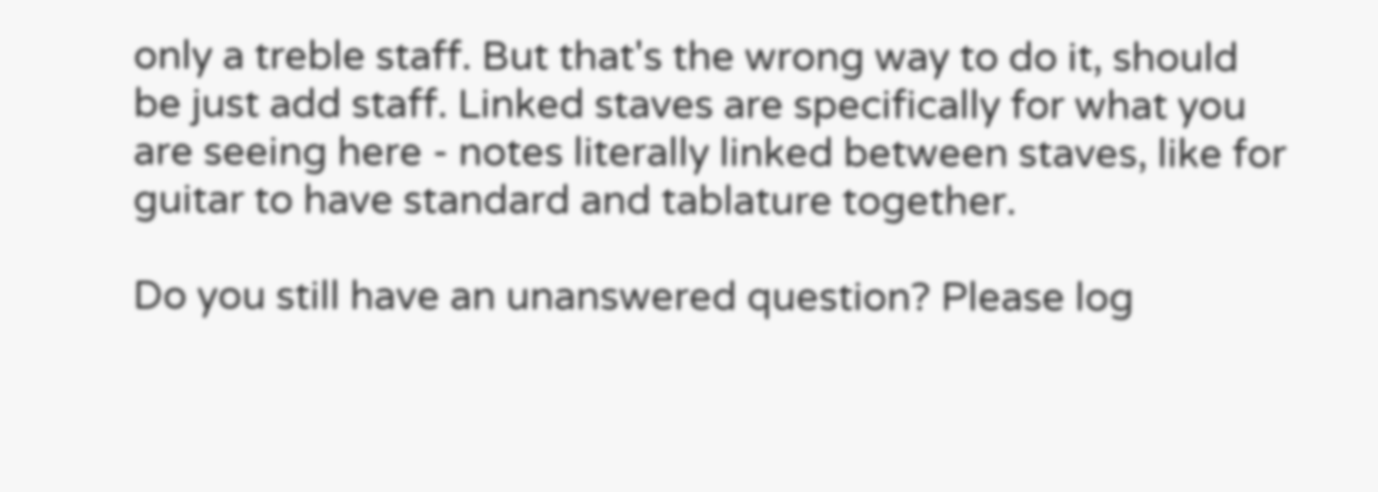only a treble staff. But that's the wrong way to do it, should be just add staff. Linked staves are specifically for what you are seeing here - notes literally linked between staves, like for guitar to have standard and tablature together.

Do you still have an unanswered question? Please log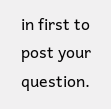in first to post your question.